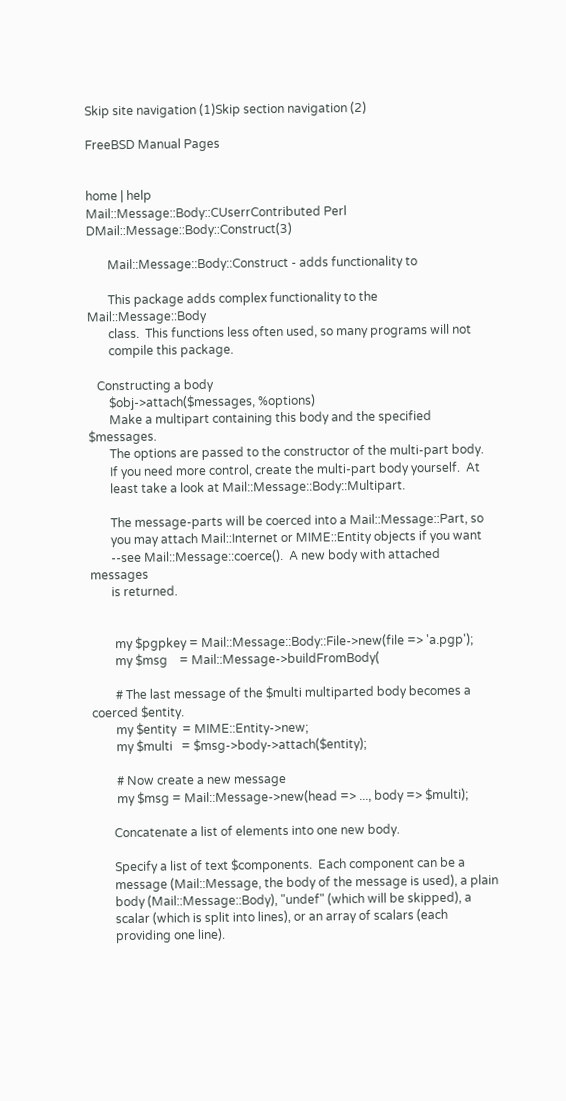Skip site navigation (1)Skip section navigation (2)

FreeBSD Manual Pages


home | help
Mail::Message::Body::CUserrContributed Perl DMail::Message::Body::Construct(3)

       Mail::Message::Body::Construct - adds functionality to

       This package adds complex functionality to the Mail::Message::Body
       class.  This functions less often used, so many programs will not
       compile this package.

   Constructing a body
       $obj->attach($messages, %options)
       Make a multipart containing this body and the specified $messages.
       The options are passed to the constructor of the multi-part body.
       If you need more control, create the multi-part body yourself.  At
       least take a look at Mail::Message::Body::Multipart.

       The message-parts will be coerced into a Mail::Message::Part, so
       you may attach Mail::Internet or MIME::Entity objects if you want
       --see Mail::Message::coerce().  A new body with attached messages
       is returned.


        my $pgpkey = Mail::Message::Body::File->new(file => 'a.pgp');
        my $msg    = Mail::Message->buildFromBody(

        # The last message of the $multi multiparted body becomes a coerced $entity.
        my $entity  = MIME::Entity->new;
        my $multi   = $msg->body->attach($entity);

        # Now create a new message
        my $msg = Mail::Message->new(head => ..., body => $multi);

       Concatenate a list of elements into one new body.

       Specify a list of text $components.  Each component can be a
       message (Mail::Message, the body of the message is used), a plain
       body (Mail::Message::Body), "undef" (which will be skipped), a
       scalar (which is split into lines), or an array of scalars (each
       providing one line).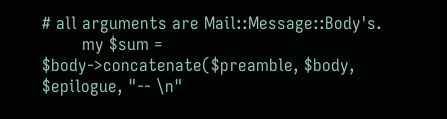# all arguments are Mail::Message::Body's.
        my $sum = $body->concatenate($preamble, $body, $epilogue, "-- \n"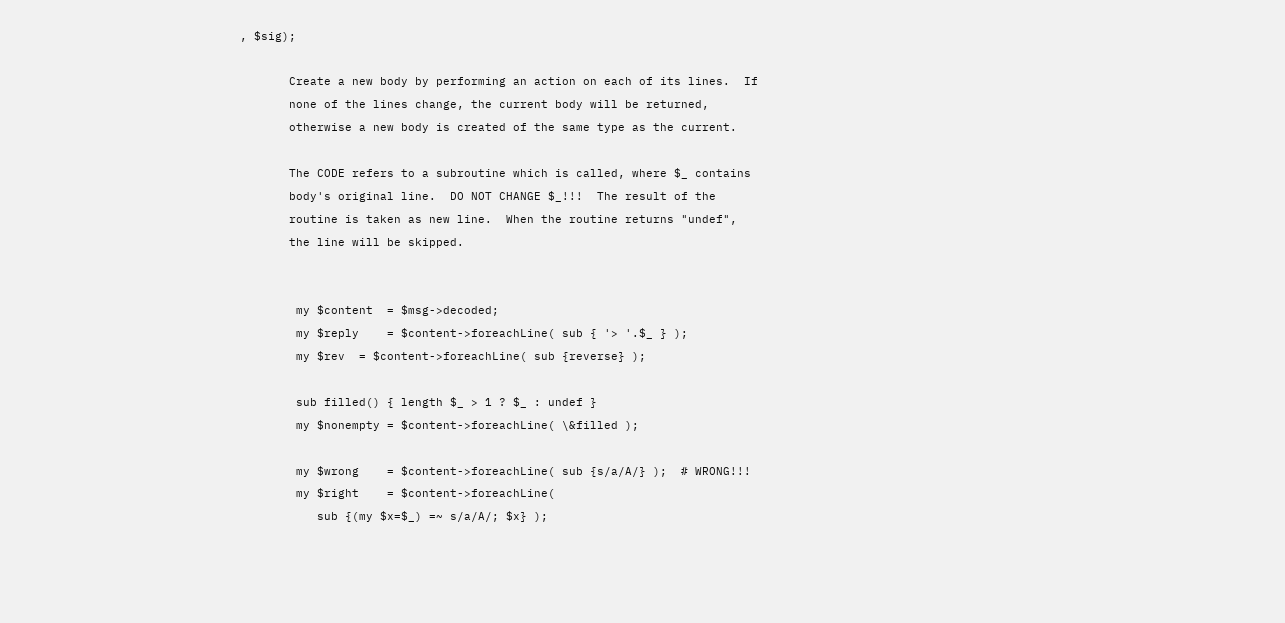, $sig);

       Create a new body by performing an action on each of its lines.  If
       none of the lines change, the current body will be returned,
       otherwise a new body is created of the same type as the current.

       The CODE refers to a subroutine which is called, where $_ contains
       body's original line.  DO NOT CHANGE $_!!!  The result of the
       routine is taken as new line.  When the routine returns "undef",
       the line will be skipped.


        my $content  = $msg->decoded;
        my $reply    = $content->foreachLine( sub { '> '.$_ } );
        my $rev  = $content->foreachLine( sub {reverse} );

        sub filled() { length $_ > 1 ? $_ : undef }
        my $nonempty = $content->foreachLine( \&filled );

        my $wrong    = $content->foreachLine( sub {s/a/A/} );  # WRONG!!!
        my $right    = $content->foreachLine(
           sub {(my $x=$_) =~ s/a/A/; $x} );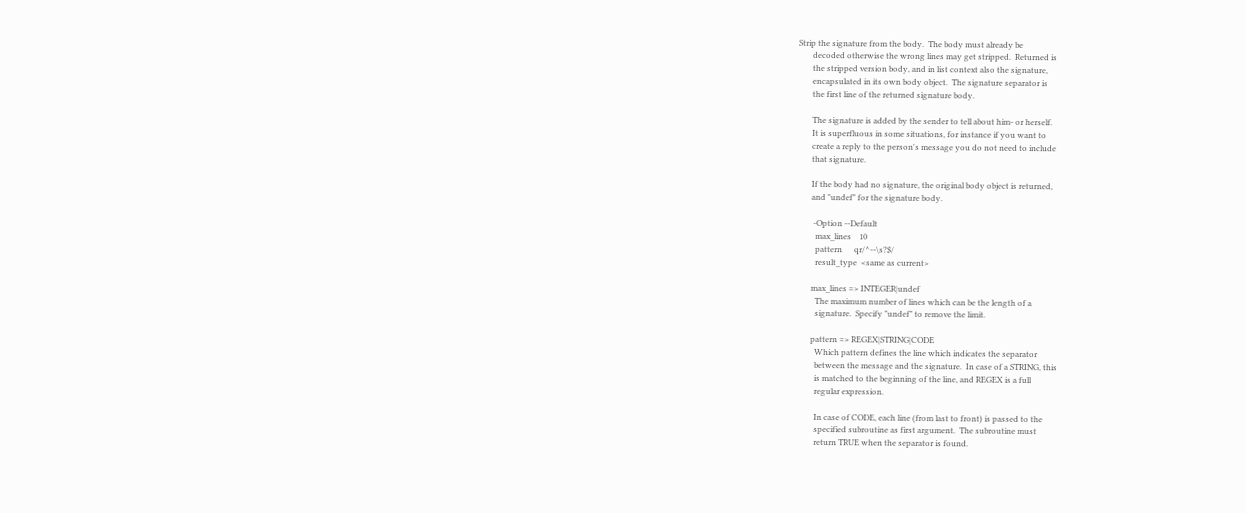Strip the signature from the body.  The body must already be
       decoded otherwise the wrong lines may get stripped.  Returned is
       the stripped version body, and in list context also the signature,
       encapsulated in its own body object.  The signature separator is
       the first line of the returned signature body.

       The signature is added by the sender to tell about him- or herself.
       It is superfluous in some situations, for instance if you want to
       create a reply to the person's message you do not need to include
       that signature.

       If the body had no signature, the original body object is returned,
       and "undef" for the signature body.

        -Option --Default
         max_lines    10
         pattern      qr/^--\s?$/
         result_type  <same as current>

       max_lines => INTEGER|undef
         The maximum number of lines which can be the length of a
         signature.  Specify "undef" to remove the limit.

       pattern => REGEX|STRING|CODE
         Which pattern defines the line which indicates the separator
         between the message and the signature.  In case of a STRING, this
         is matched to the beginning of the line, and REGEX is a full
         regular expression.

         In case of CODE, each line (from last to front) is passed to the
         specified subroutine as first argument.  The subroutine must
         return TRUE when the separator is found.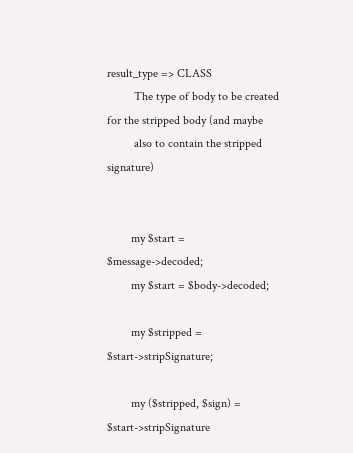result_type => CLASS
         The type of body to be created for the stripped body (and maybe
         also to contain the stripped signature)


        my $start = $message->decoded;
        my $start = $body->decoded;

        my $stripped = $start->stripSignature;

        my ($stripped, $sign) = $start->stripSignature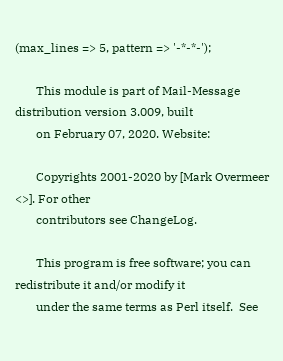(max_lines => 5, pattern => '-*-*-');

       This module is part of Mail-Message distribution version 3.009, built
       on February 07, 2020. Website:

       Copyrights 2001-2020 by [Mark Overmeer <>]. For other
       contributors see ChangeLog.

       This program is free software; you can redistribute it and/or modify it
       under the same terms as Perl itself.  See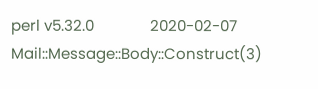perl v5.32.0              2020-02-07 Mail::Message::Body::Construct(3)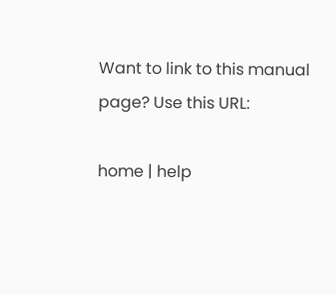Want to link to this manual page? Use this URL:

home | help